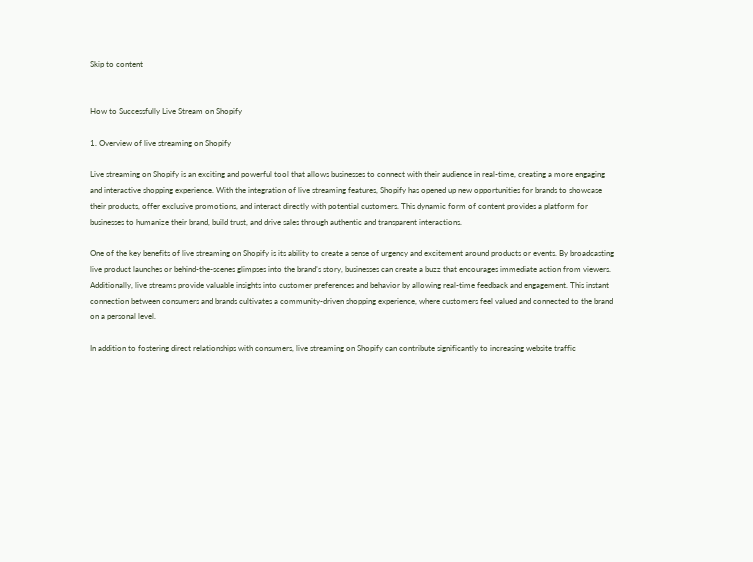Skip to content


How to Successfully Live Stream on Shopify

1. Overview of live streaming on Shopify

Live streaming on Shopify is an exciting and powerful tool that allows businesses to connect with their audience in real-time, creating a more engaging and interactive shopping experience. With the integration of live streaming features, Shopify has opened up new opportunities for brands to showcase their products, offer exclusive promotions, and interact directly with potential customers. This dynamic form of content provides a platform for businesses to humanize their brand, build trust, and drive sales through authentic and transparent interactions.

One of the key benefits of live streaming on Shopify is its ability to create a sense of urgency and excitement around products or events. By broadcasting live product launches or behind-the-scenes glimpses into the brand’s story, businesses can create a buzz that encourages immediate action from viewers. Additionally, live streams provide valuable insights into customer preferences and behavior by allowing real-time feedback and engagement. This instant connection between consumers and brands cultivates a community-driven shopping experience, where customers feel valued and connected to the brand on a personal level.

In addition to fostering direct relationships with consumers, live streaming on Shopify can contribute significantly to increasing website traffic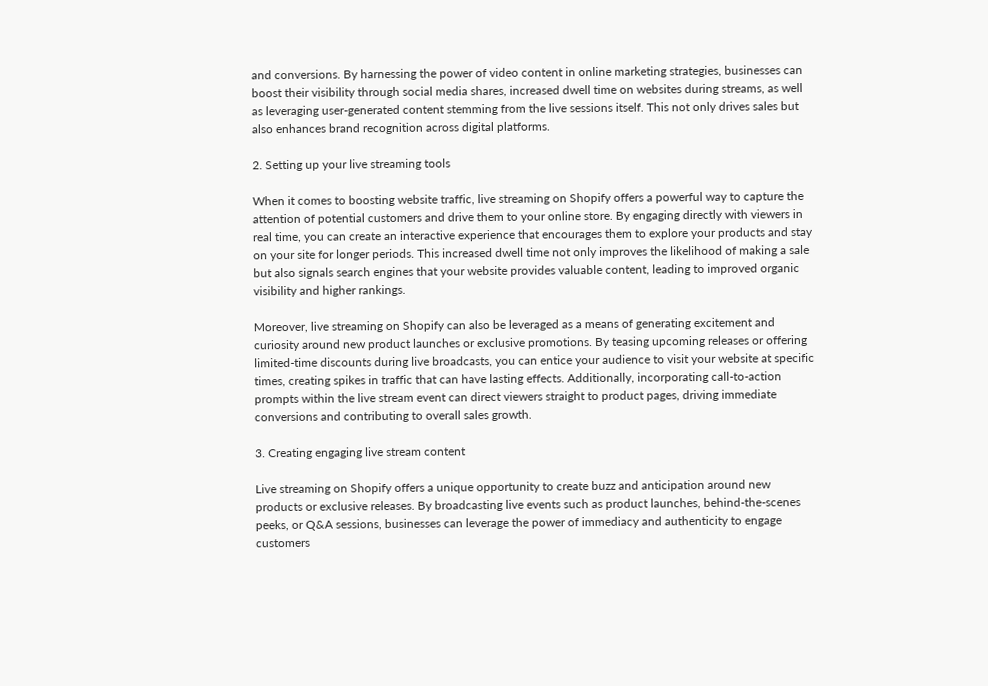and conversions. By harnessing the power of video content in online marketing strategies, businesses can boost their visibility through social media shares, increased dwell time on websites during streams, as well as leveraging user-generated content stemming from the live sessions itself. This not only drives sales but also enhances brand recognition across digital platforms.

2. Setting up your live streaming tools

When it comes to boosting website traffic, live streaming on Shopify offers a powerful way to capture the attention of potential customers and drive them to your online store. By engaging directly with viewers in real time, you can create an interactive experience that encourages them to explore your products and stay on your site for longer periods. This increased dwell time not only improves the likelihood of making a sale but also signals search engines that your website provides valuable content, leading to improved organic visibility and higher rankings.

Moreover, live streaming on Shopify can also be leveraged as a means of generating excitement and curiosity around new product launches or exclusive promotions. By teasing upcoming releases or offering limited-time discounts during live broadcasts, you can entice your audience to visit your website at specific times, creating spikes in traffic that can have lasting effects. Additionally, incorporating call-to-action prompts within the live stream event can direct viewers straight to product pages, driving immediate conversions and contributing to overall sales growth.

3. Creating engaging live stream content

Live streaming on Shopify offers a unique opportunity to create buzz and anticipation around new products or exclusive releases. By broadcasting live events such as product launches, behind-the-scenes peeks, or Q&A sessions, businesses can leverage the power of immediacy and authenticity to engage customers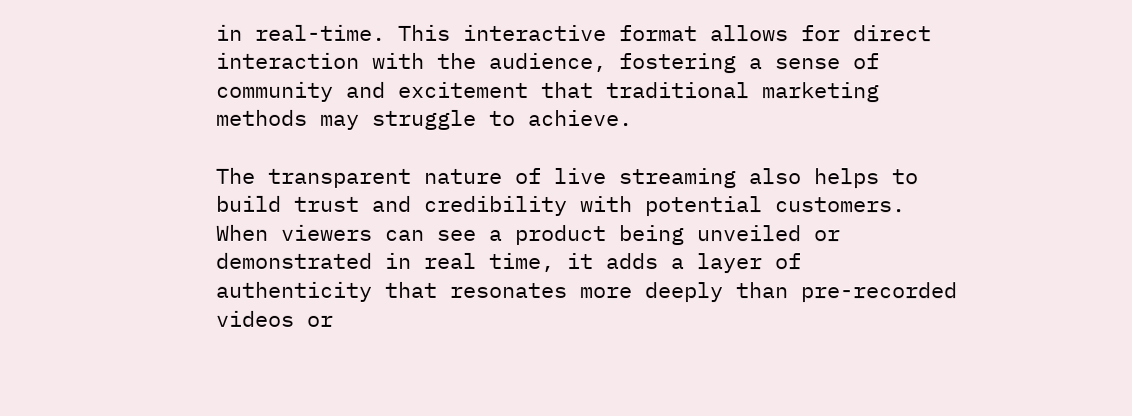in real-time. This interactive format allows for direct interaction with the audience, fostering a sense of community and excitement that traditional marketing methods may struggle to achieve.

The transparent nature of live streaming also helps to build trust and credibility with potential customers. When viewers can see a product being unveiled or demonstrated in real time, it adds a layer of authenticity that resonates more deeply than pre-recorded videos or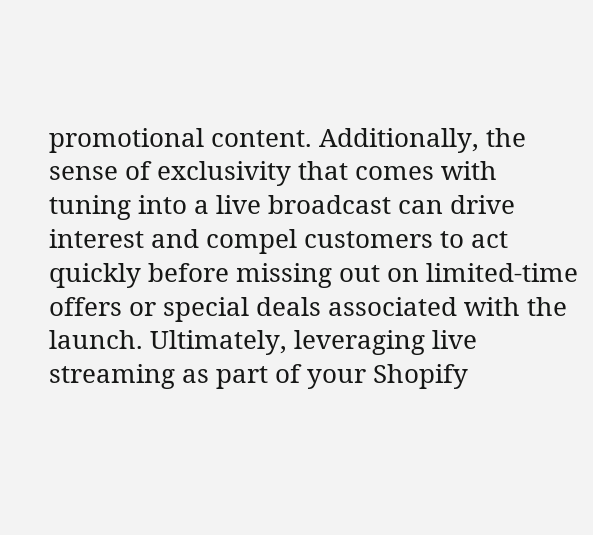promotional content. Additionally, the sense of exclusivity that comes with tuning into a live broadcast can drive interest and compel customers to act quickly before missing out on limited-time offers or special deals associated with the launch. Ultimately, leveraging live streaming as part of your Shopify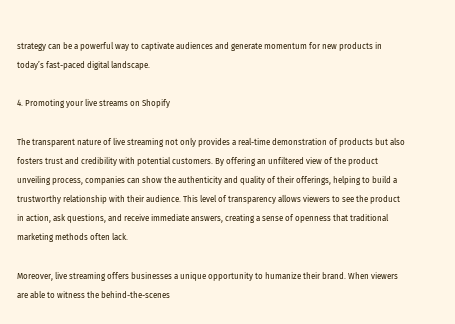strategy can be a powerful way to captivate audiences and generate momentum for new products in today’s fast-paced digital landscape.

4. Promoting your live streams on Shopify

The transparent nature of live streaming not only provides a real-time demonstration of products but also fosters trust and credibility with potential customers. By offering an unfiltered view of the product unveiling process, companies can show the authenticity and quality of their offerings, helping to build a trustworthy relationship with their audience. This level of transparency allows viewers to see the product in action, ask questions, and receive immediate answers, creating a sense of openness that traditional marketing methods often lack.

Moreover, live streaming offers businesses a unique opportunity to humanize their brand. When viewers are able to witness the behind-the-scenes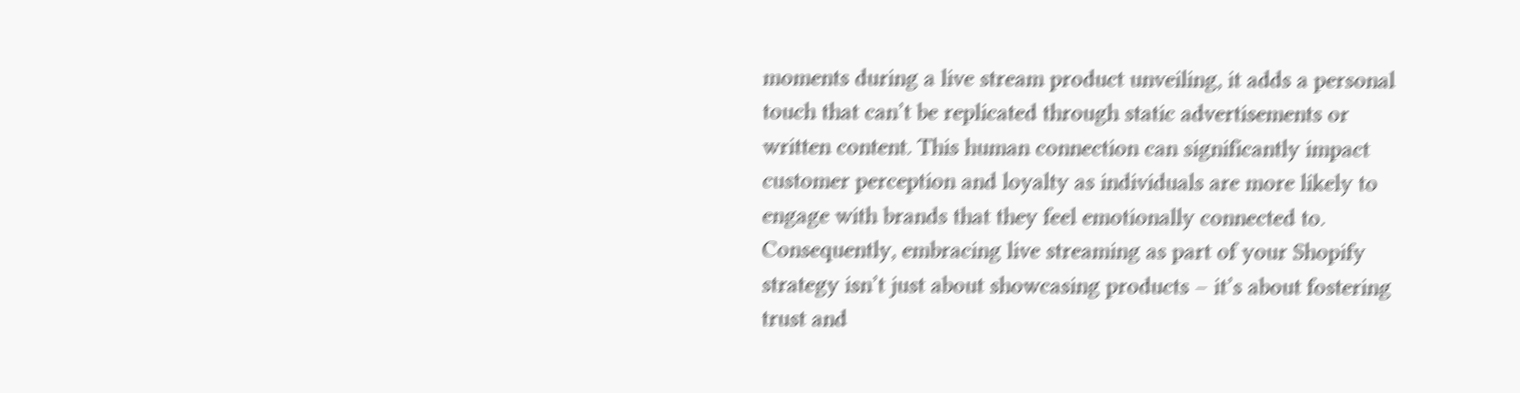moments during a live stream product unveiling, it adds a personal touch that can’t be replicated through static advertisements or written content. This human connection can significantly impact customer perception and loyalty as individuals are more likely to engage with brands that they feel emotionally connected to. Consequently, embracing live streaming as part of your Shopify strategy isn’t just about showcasing products – it’s about fostering trust and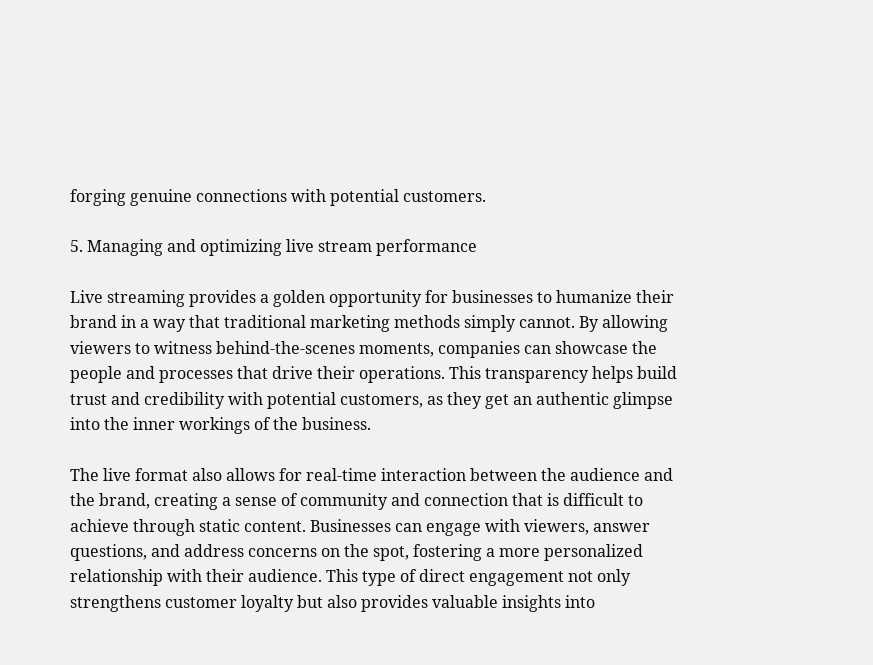forging genuine connections with potential customers.

5. Managing and optimizing live stream performance

Live streaming provides a golden opportunity for businesses to humanize their brand in a way that traditional marketing methods simply cannot. By allowing viewers to witness behind-the-scenes moments, companies can showcase the people and processes that drive their operations. This transparency helps build trust and credibility with potential customers, as they get an authentic glimpse into the inner workings of the business.

The live format also allows for real-time interaction between the audience and the brand, creating a sense of community and connection that is difficult to achieve through static content. Businesses can engage with viewers, answer questions, and address concerns on the spot, fostering a more personalized relationship with their audience. This type of direct engagement not only strengthens customer loyalty but also provides valuable insights into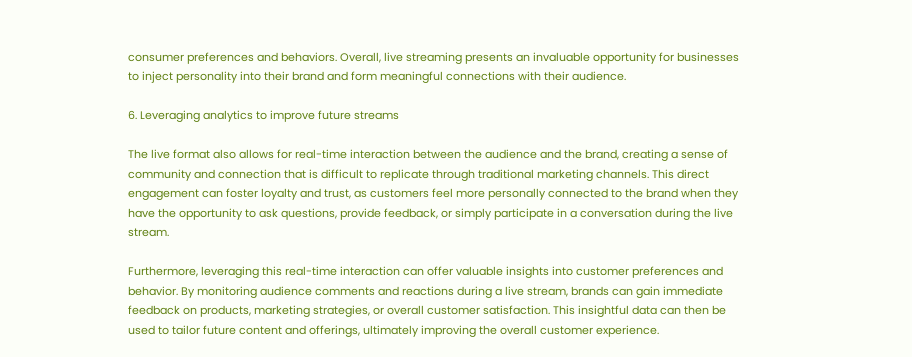consumer preferences and behaviors. Overall, live streaming presents an invaluable opportunity for businesses to inject personality into their brand and form meaningful connections with their audience.

6. Leveraging analytics to improve future streams

The live format also allows for real-time interaction between the audience and the brand, creating a sense of community and connection that is difficult to replicate through traditional marketing channels. This direct engagement can foster loyalty and trust, as customers feel more personally connected to the brand when they have the opportunity to ask questions, provide feedback, or simply participate in a conversation during the live stream.

Furthermore, leveraging this real-time interaction can offer valuable insights into customer preferences and behavior. By monitoring audience comments and reactions during a live stream, brands can gain immediate feedback on products, marketing strategies, or overall customer satisfaction. This insightful data can then be used to tailor future content and offerings, ultimately improving the overall customer experience.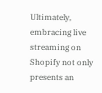Ultimately, embracing live streaming on Shopify not only presents an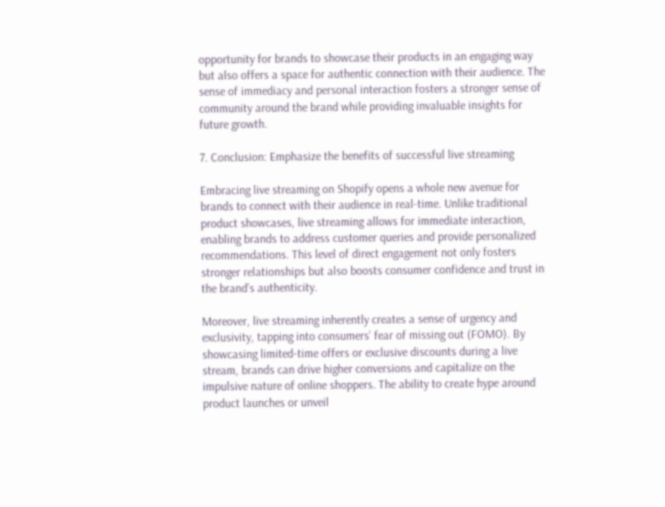opportunity for brands to showcase their products in an engaging way but also offers a space for authentic connection with their audience. The sense of immediacy and personal interaction fosters a stronger sense of community around the brand while providing invaluable insights for future growth.

7. Conclusion: Emphasize the benefits of successful live streaming

Embracing live streaming on Shopify opens a whole new avenue for brands to connect with their audience in real-time. Unlike traditional product showcases, live streaming allows for immediate interaction, enabling brands to address customer queries and provide personalized recommendations. This level of direct engagement not only fosters stronger relationships but also boosts consumer confidence and trust in the brand’s authenticity.

Moreover, live streaming inherently creates a sense of urgency and exclusivity, tapping into consumers’ fear of missing out (FOMO). By showcasing limited-time offers or exclusive discounts during a live stream, brands can drive higher conversions and capitalize on the impulsive nature of online shoppers. The ability to create hype around product launches or unveil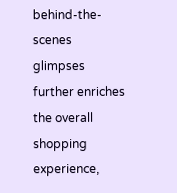behind-the-scenes glimpses further enriches the overall shopping experience,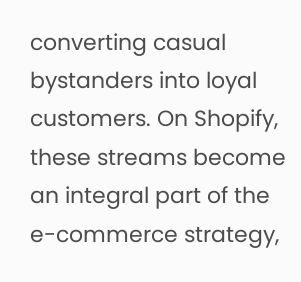converting casual bystanders into loyal customers. On Shopify, these streams become an integral part of the e-commerce strategy,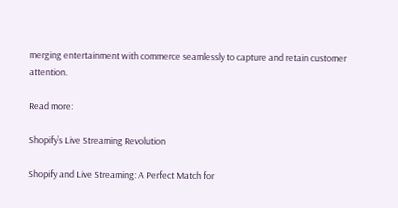merging entertainment with commerce seamlessly to capture and retain customer attention.

Read more:

Shopify’s Live Streaming Revolution

Shopify and Live Streaming: A Perfect Match for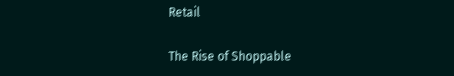Retail

The Rise of Shoppable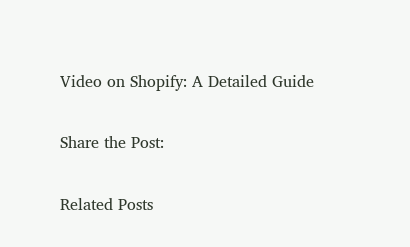Video on Shopify: A Detailed Guide

Share the Post:

Related Posts